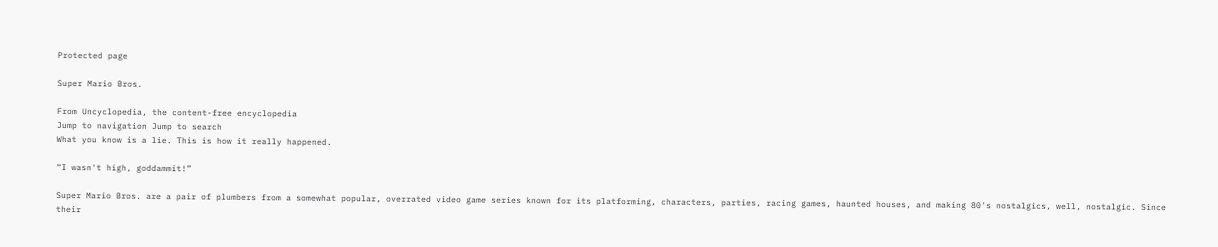Protected page

Super Mario Bros.

From Uncyclopedia, the content-free encyclopedia
Jump to navigation Jump to search
What you know is a lie. This is how it really happened.

“I wasn't high, goddammit!”

Super Mario Bros. are a pair of plumbers from a somewhat popular, overrated video game series known for its platforming, characters, parties, racing games, haunted houses, and making 80's nostalgics, well, nostalgic. Since their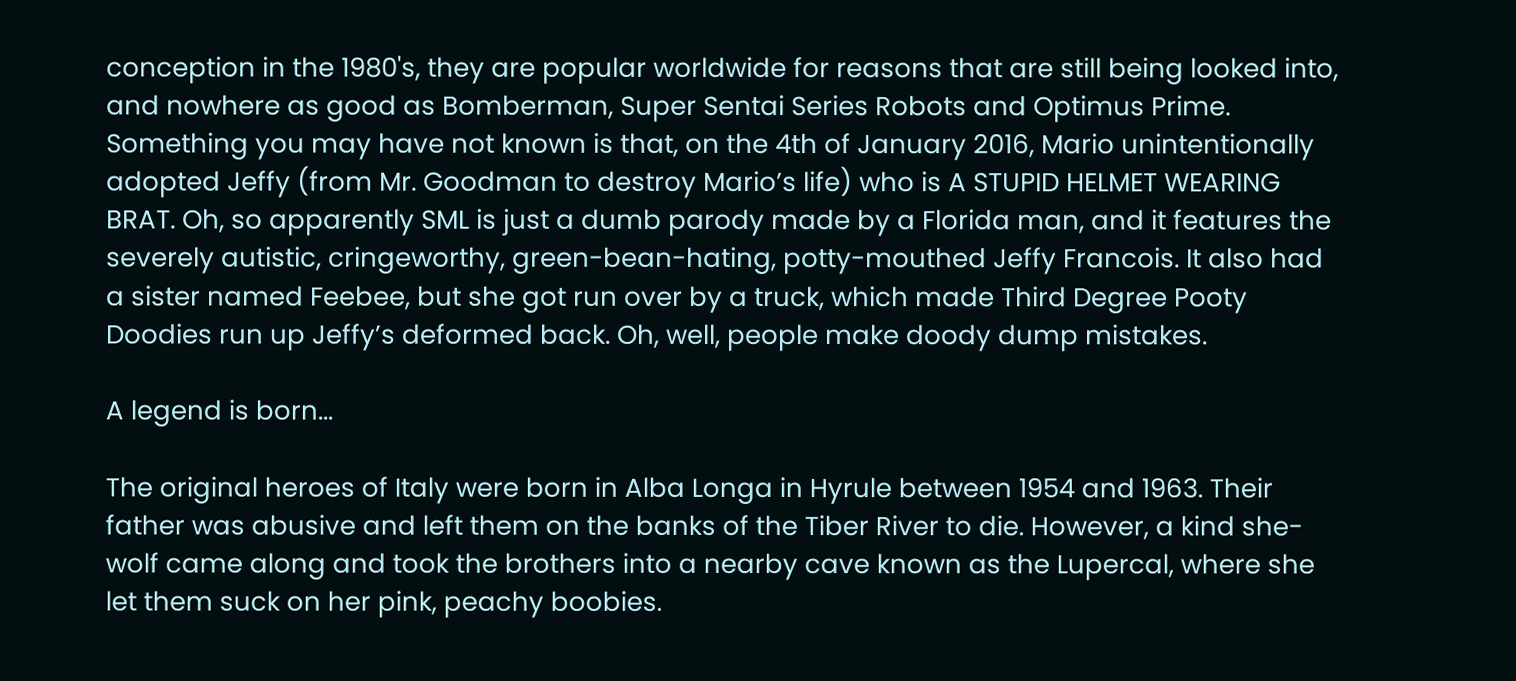conception in the 1980's, they are popular worldwide for reasons that are still being looked into, and nowhere as good as Bomberman, Super Sentai Series Robots and Optimus Prime. Something you may have not known is that, on the 4th of January 2016, Mario unintentionally adopted Jeffy (from Mr. Goodman to destroy Mario’s life) who is A STUPID HELMET WEARING BRAT. Oh, so apparently SML is just a dumb parody made by a Florida man, and it features the severely autistic, cringeworthy, green-bean-hating, potty-mouthed Jeffy Francois. It also had a sister named Feebee, but she got run over by a truck, which made Third Degree Pooty Doodies run up Jeffy’s deformed back. Oh, well, people make doody dump mistakes.

A legend is born...

The original heroes of Italy were born in Alba Longa in Hyrule between 1954 and 1963. Their father was abusive and left them on the banks of the Tiber River to die. However, a kind she-wolf came along and took the brothers into a nearby cave known as the Lupercal, where she let them suck on her pink, peachy boobies.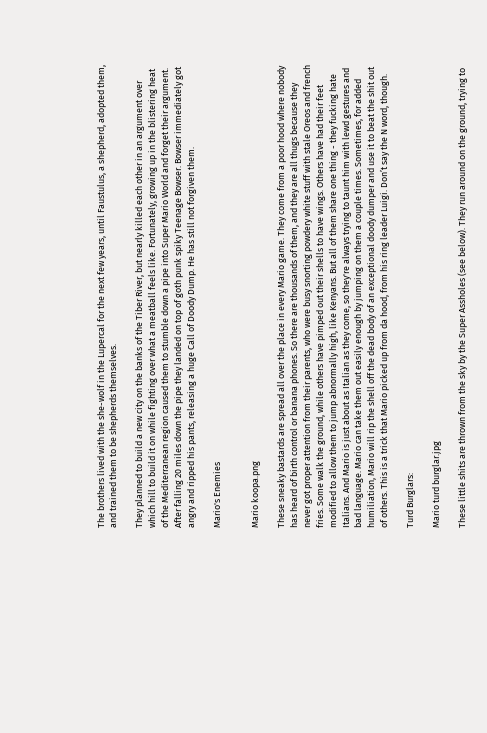The brothers lived with the she-wolf in the Lupercal for the next few years, until Faustulus, a shepherd, adopted them, and trained them to be shepherds themselves.

They planned to build a new city on the banks of the Tiber River, but nearly killed each other in an argument over which hill to build it on while fighting over what a meatball feels like. Fortunately, growing up in the blistering heat of the Mediterranean region caused them to stumble down a pipe into Super Mario World and forget their argument. After falling 20 miles down the pipe they landed on top of goth punk spiky Teenage Bowser. Bowser immediately got angry and ripped his pants, releasing a huge Call of Doody Dump. He has still not forgiven them.

Mario's Enemies


Mario koopa.png

These sneaky bastards are spread all over the place in every Mario game. They come from a poor hood where nobody has heard of birth control or banana phones. So there are thousands of them, and they are all thugs because they never got proper attention from their parents, who were busy snorting powdery white stuff with stale Oreos and french fries. Some walk the ground, while others have pimped out their shells to have wings. Others have had their feet modified to allow them to jump abnormally high, like Kenyans. But all of them share one thing - they fucking hate Italians. And Mario is just about as Italian as they come, so they're always trying to taunt him with lewd gestures and bad language. Mario can take them out easily enough by jumping on them a couple times. Sometimes, for added humiliation, Mario will rip the shell off the dead body of an exceptional doody dumper and use it to beat the shit out of others. This is a trick that Mario picked up from da hood, from his ring leader Luigi. Don’t say the N word, though.

Turd Burglars:

Mario turd burglar.jpg

These little shits are thrown from the sky by the Super Assholes (see below). They run around on the ground, trying to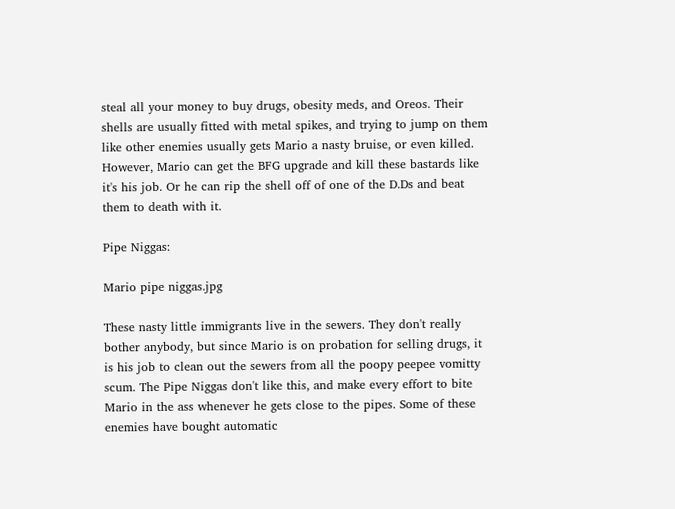steal all your money to buy drugs, obesity meds, and Oreos. Their shells are usually fitted with metal spikes, and trying to jump on them like other enemies usually gets Mario a nasty bruise, or even killed. However, Mario can get the BFG upgrade and kill these bastards like it's his job. Or he can rip the shell off of one of the D.Ds and beat them to death with it.

Pipe Niggas:

Mario pipe niggas.jpg

These nasty little immigrants live in the sewers. They don't really bother anybody, but since Mario is on probation for selling drugs, it is his job to clean out the sewers from all the poopy peepee vomitty scum. The Pipe Niggas don't like this, and make every effort to bite Mario in the ass whenever he gets close to the pipes. Some of these enemies have bought automatic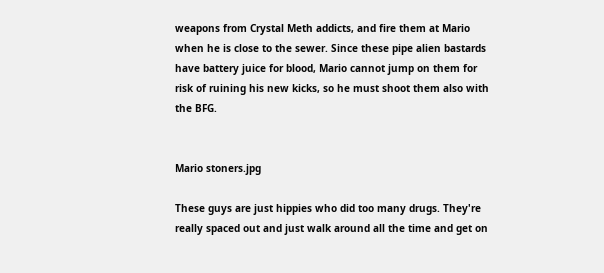weapons from Crystal Meth addicts, and fire them at Mario when he is close to the sewer. Since these pipe alien bastards have battery juice for blood, Mario cannot jump on them for risk of ruining his new kicks, so he must shoot them also with the BFG.


Mario stoners.jpg

These guys are just hippies who did too many drugs. They're really spaced out and just walk around all the time and get on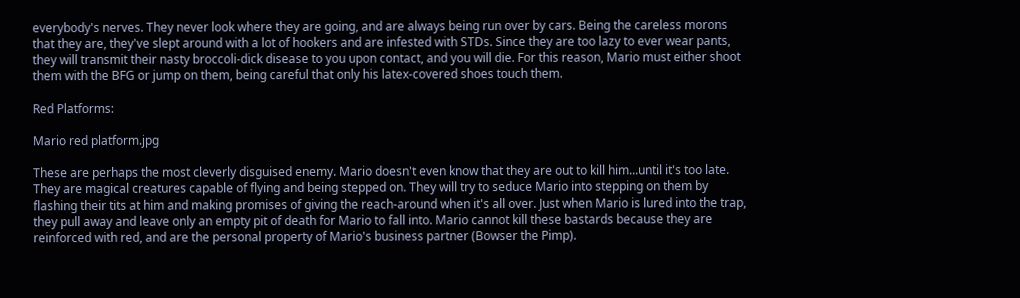everybody's nerves. They never look where they are going, and are always being run over by cars. Being the careless morons that they are, they've slept around with a lot of hookers and are infested with STDs. Since they are too lazy to ever wear pants, they will transmit their nasty broccoli-dick disease to you upon contact, and you will die. For this reason, Mario must either shoot them with the BFG or jump on them, being careful that only his latex-covered shoes touch them.

Red Platforms:

Mario red platform.jpg

These are perhaps the most cleverly disguised enemy. Mario doesn't even know that they are out to kill him...until it's too late. They are magical creatures capable of flying and being stepped on. They will try to seduce Mario into stepping on them by flashing their tits at him and making promises of giving the reach-around when it's all over. Just when Mario is lured into the trap, they pull away and leave only an empty pit of death for Mario to fall into. Mario cannot kill these bastards because they are reinforced with red, and are the personal property of Mario's business partner (Bowser the Pimp).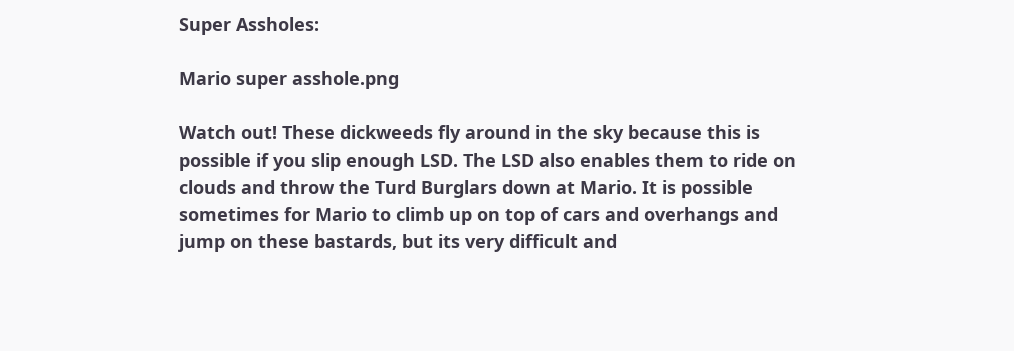Super Assholes:

Mario super asshole.png

Watch out! These dickweeds fly around in the sky because this is possible if you slip enough LSD. The LSD also enables them to ride on clouds and throw the Turd Burglars down at Mario. It is possible sometimes for Mario to climb up on top of cars and overhangs and jump on these bastards, but its very difficult and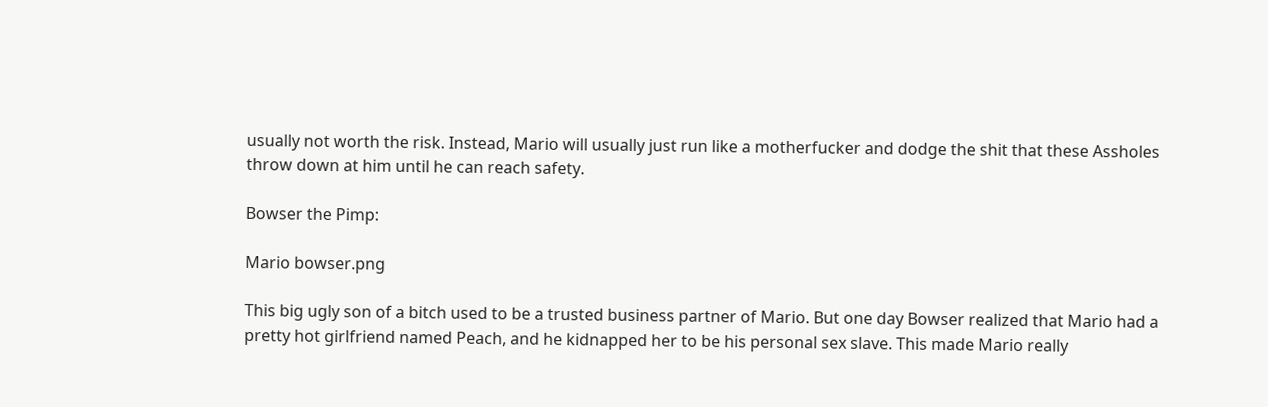usually not worth the risk. Instead, Mario will usually just run like a motherfucker and dodge the shit that these Assholes throw down at him until he can reach safety.

Bowser the Pimp:

Mario bowser.png

This big ugly son of a bitch used to be a trusted business partner of Mario. But one day Bowser realized that Mario had a pretty hot girlfriend named Peach, and he kidnapped her to be his personal sex slave. This made Mario really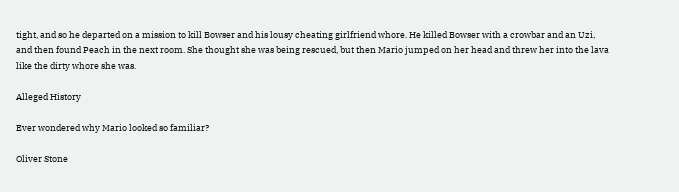tight, and so he departed on a mission to kill Bowser and his lousy cheating girlfriend whore. He killed Bowser with a crowbar and an Uzi, and then found Peach in the next room. She thought she was being rescued, but then Mario jumped on her head and threw her into the lava like the dirty whore she was.

Alleged History

Ever wondered why Mario looked so familiar?

Oliver Stone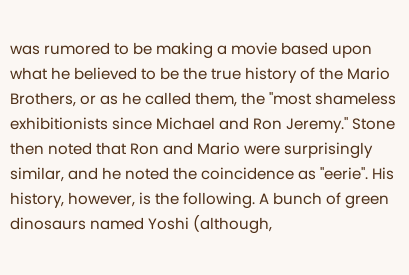was rumored to be making a movie based upon what he believed to be the true history of the Mario Brothers, or as he called them, the "most shameless exhibitionists since Michael and Ron Jeremy." Stone then noted that Ron and Mario were surprisingly similar, and he noted the coincidence as "eerie". His history, however, is the following. A bunch of green dinosaurs named Yoshi (although,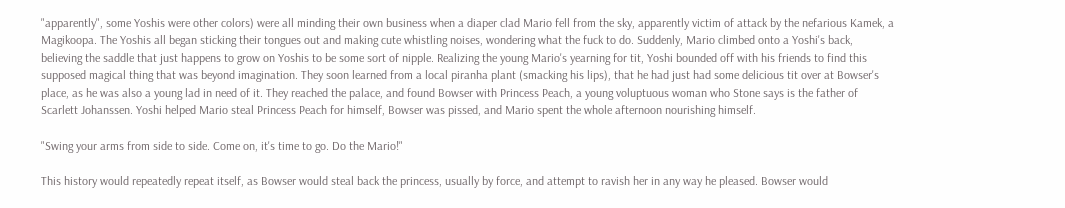"apparently", some Yoshis were other colors) were all minding their own business when a diaper clad Mario fell from the sky, apparently victim of attack by the nefarious Kamek, a Magikoopa. The Yoshis all began sticking their tongues out and making cute whistling noises, wondering what the fuck to do. Suddenly, Mario climbed onto a Yoshi's back, believing the saddle that just happens to grow on Yoshis to be some sort of nipple. Realizing the young Mario's yearning for tit, Yoshi bounded off with his friends to find this supposed magical thing that was beyond imagination. They soon learned from a local piranha plant (smacking his lips), that he had just had some delicious tit over at Bowser's place, as he was also a young lad in need of it. They reached the palace, and found Bowser with Princess Peach, a young voluptuous woman who Stone says is the father of Scarlett Johanssen. Yoshi helped Mario steal Princess Peach for himself, Bowser was pissed, and Mario spent the whole afternoon nourishing himself.

"Swing your arms from side to side. Come on, it's time to go. Do the Mario!"

This history would repeatedly repeat itself, as Bowser would steal back the princess, usually by force, and attempt to ravish her in any way he pleased. Bowser would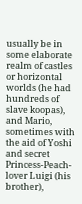usually be in some elaborate realm of castles or horizontal worlds (he had hundreds of slave koopas), and Mario, sometimes with the aid of Yoshi and secret Princess-Peach-lover Luigi (his brother),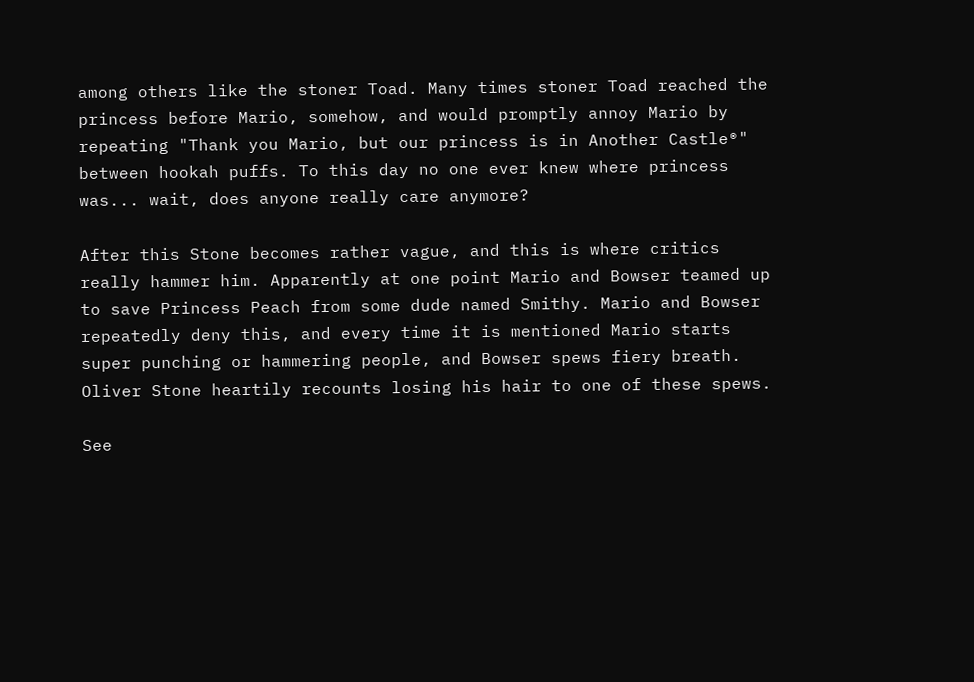among others like the stoner Toad. Many times stoner Toad reached the princess before Mario, somehow, and would promptly annoy Mario by repeating "Thank you Mario, but our princess is in Another Castle®" between hookah puffs. To this day no one ever knew where princess was... wait, does anyone really care anymore?

After this Stone becomes rather vague, and this is where critics really hammer him. Apparently at one point Mario and Bowser teamed up to save Princess Peach from some dude named Smithy. Mario and Bowser repeatedly deny this, and every time it is mentioned Mario starts super punching or hammering people, and Bowser spews fiery breath. Oliver Stone heartily recounts losing his hair to one of these spews.

See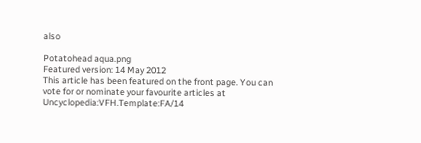also

Potatohead aqua.png
Featured version: 14 May 2012
This article has been featured on the front page. You can vote for or nominate your favourite articles at Uncyclopedia:VFH.Template:FA/14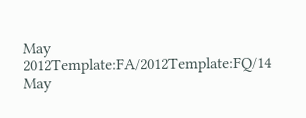May 2012Template:FA/2012Template:FQ/14 May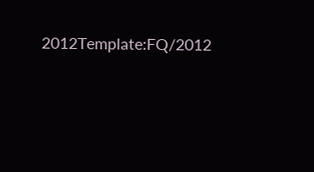2012Template:FQ/2012